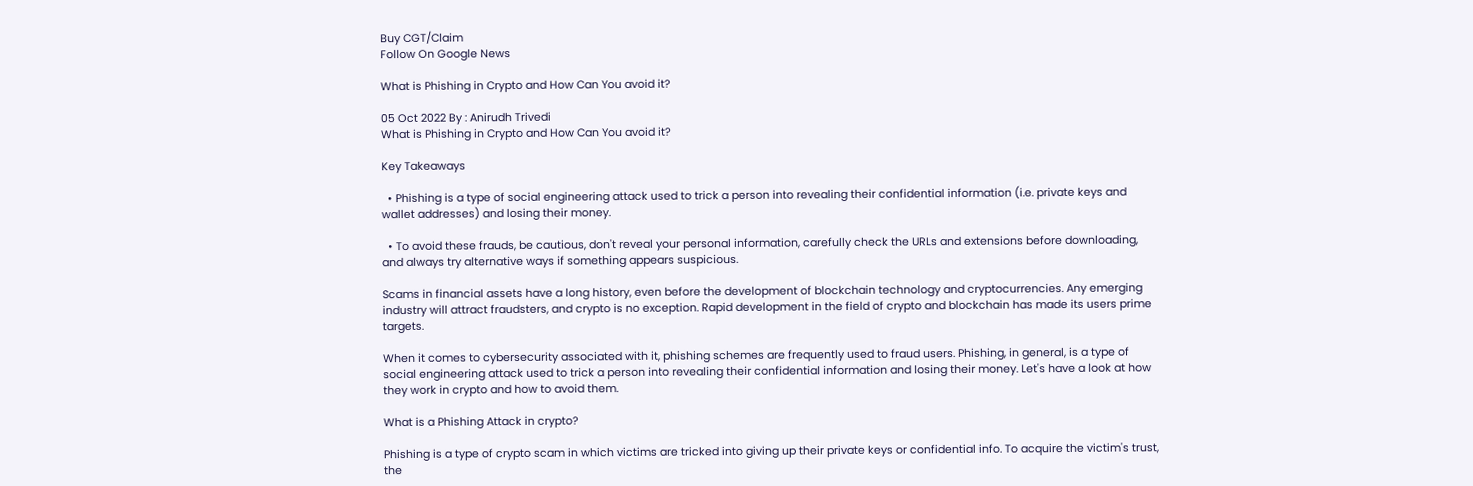Buy CGT/Claim
Follow On Google News

What is Phishing in Crypto and How Can You avoid it?

05 Oct 2022 By : Anirudh Trivedi
What is Phishing in Crypto and How Can You avoid it?

Key Takeaways

  • Phishing is a type of social engineering attack used to trick a person into revealing their confidential information (i.e. private keys and wallet addresses) and losing their money.

  • To avoid these frauds, be cautious, don't reveal your personal information, carefully check the URLs and extensions before downloading, and always try alternative ways if something appears suspicious.

Scams in financial assets have a long history, even before the development of blockchain technology and cryptocurrencies. Any emerging industry will attract fraudsters, and crypto is no exception. Rapid development in the field of crypto and blockchain has made its users prime targets.

When it comes to cybersecurity associated with it, phishing schemes are frequently used to fraud users. Phishing, in general, is a type of social engineering attack used to trick a person into revealing their confidential information and losing their money. Let's have a look at how they work in crypto and how to avoid them.

What is a Phishing Attack in crypto?

Phishing is a type of crypto scam in which victims are tricked into giving up their private keys or confidential info. To acquire the victim's trust, the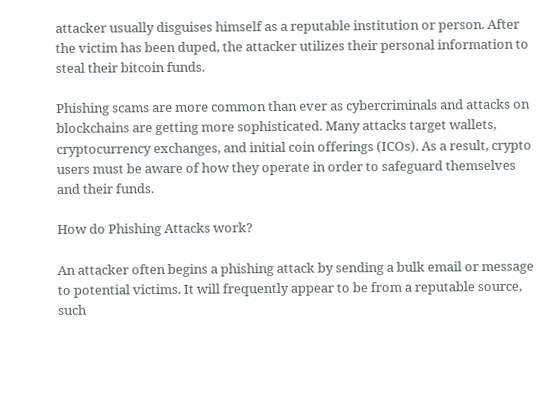attacker usually disguises himself as a reputable institution or person. After the victim has been duped, the attacker utilizes their personal information to steal their bitcoin funds.

Phishing scams are more common than ever as cybercriminals and attacks on blockchains are getting more sophisticated. Many attacks target wallets, cryptocurrency exchanges, and initial coin offerings (ICOs). As a result, crypto users must be aware of how they operate in order to safeguard themselves and their funds.

How do Phishing Attacks work?

An attacker often begins a phishing attack by sending a bulk email or message to potential victims. It will frequently appear to be from a reputable source, such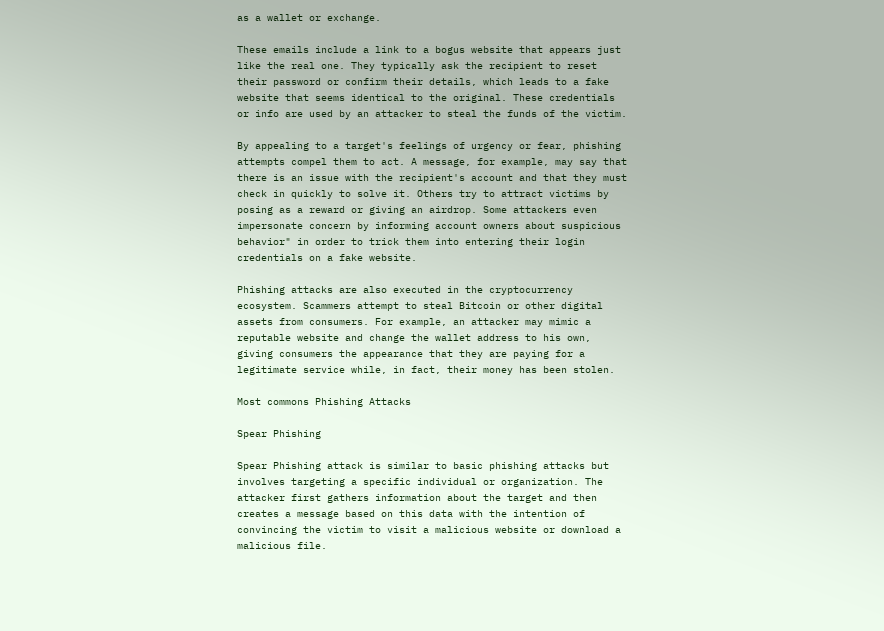as a wallet or exchange.

These emails include a link to a bogus website that appears just like the real one. They typically ask the recipient to reset their password or confirm their details, which leads to a fake website that seems identical to the original. These credentials or info are used by an attacker to steal the funds of the victim.

By appealing to a target's feelings of urgency or fear, phishing attempts compel them to act. A message, for example, may say that there is an issue with the recipient's account and that they must check in quickly to solve it. Others try to attract victims by posing as a reward or giving an airdrop. Some attackers even impersonate concern by informing account owners about suspicious behavior" in order to trick them into entering their login credentials on a fake website.

Phishing attacks are also executed in the cryptocurrency ecosystem. Scammers attempt to steal Bitcoin or other digital assets from consumers. For example, an attacker may mimic a reputable website and change the wallet address to his own, giving consumers the appearance that they are paying for a legitimate service while, in fact, their money has been stolen.

Most commons Phishing Attacks

Spear Phishing

Spear Phishing attack is similar to basic phishing attacks but involves targeting a specific individual or organization. The attacker first gathers information about the target and then creates a message based on this data with the intention of convincing the victim to visit a malicious website or download a malicious file.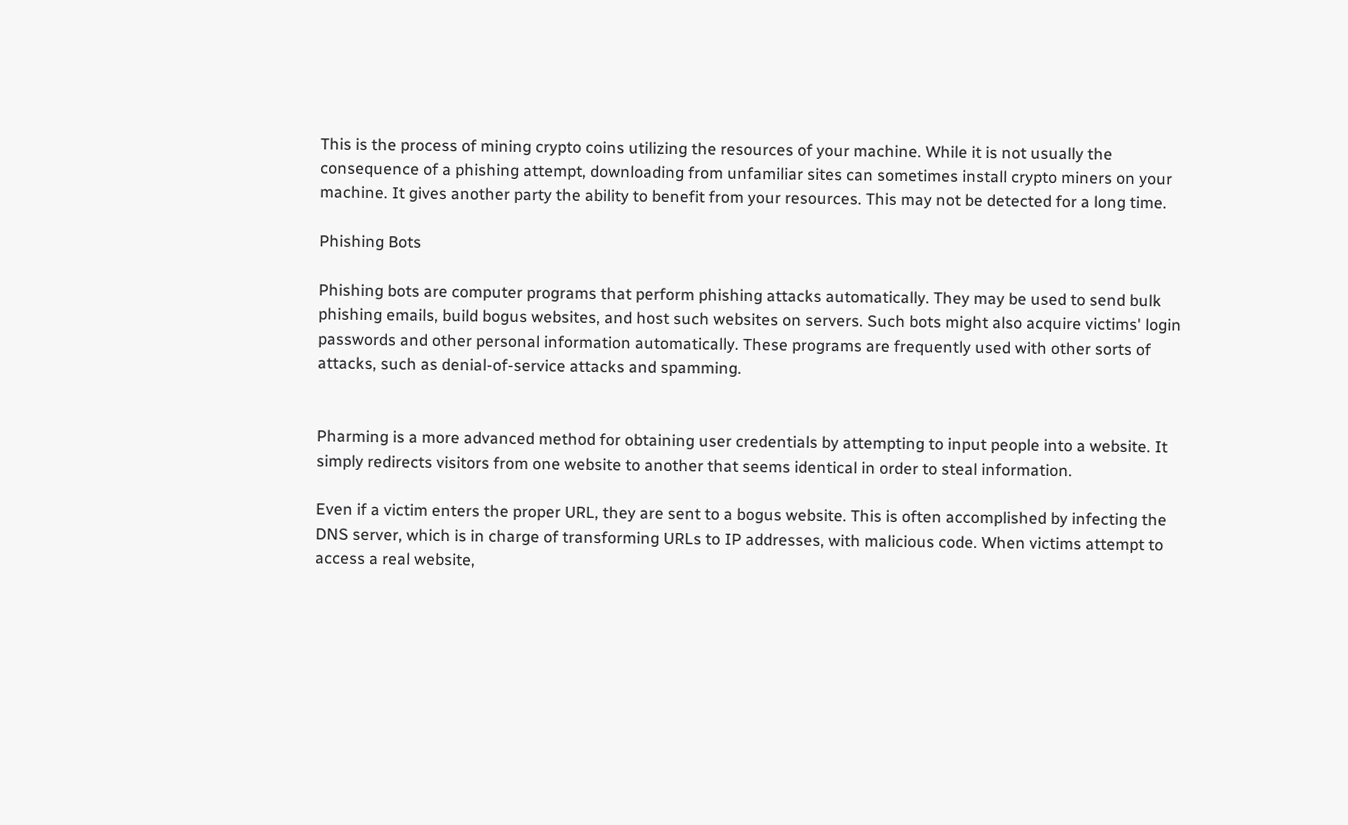This is the process of mining crypto coins utilizing the resources of your machine. While it is not usually the consequence of a phishing attempt, downloading from unfamiliar sites can sometimes install crypto miners on your machine. It gives another party the ability to benefit from your resources. This may not be detected for a long time.

Phishing Bots

Phishing bots are computer programs that perform phishing attacks automatically. They may be used to send bulk phishing emails, build bogus websites, and host such websites on servers. Such bots might also acquire victims' login passwords and other personal information automatically. These programs are frequently used with other sorts of attacks, such as denial-of-service attacks and spamming.


Pharming is a more advanced method for obtaining user credentials by attempting to input people into a website. It simply redirects visitors from one website to another that seems identical in order to steal information.

Even if a victim enters the proper URL, they are sent to a bogus website. This is often accomplished by infecting the DNS server, which is in charge of transforming URLs to IP addresses, with malicious code. When victims attempt to access a real website,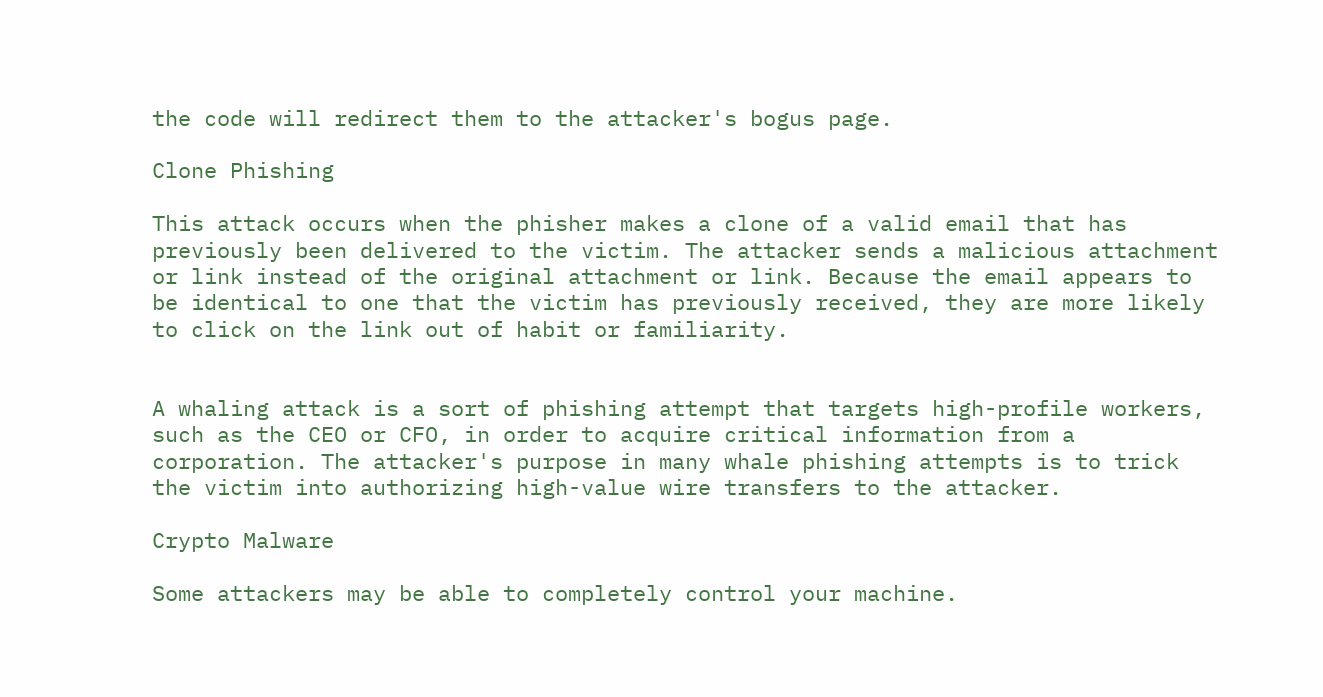the code will redirect them to the attacker's bogus page.

Clone Phishing

This attack occurs when the phisher makes a clone of a valid email that has previously been delivered to the victim. The attacker sends a malicious attachment or link instead of the original attachment or link. Because the email appears to be identical to one that the victim has previously received, they are more likely to click on the link out of habit or familiarity.


A whaling attack is a sort of phishing attempt that targets high-profile workers, such as the CEO or CFO, in order to acquire critical information from a corporation. The attacker's purpose in many whale phishing attempts is to trick the victim into authorizing high-value wire transfers to the attacker.

Crypto Malware

Some attackers may be able to completely control your machine.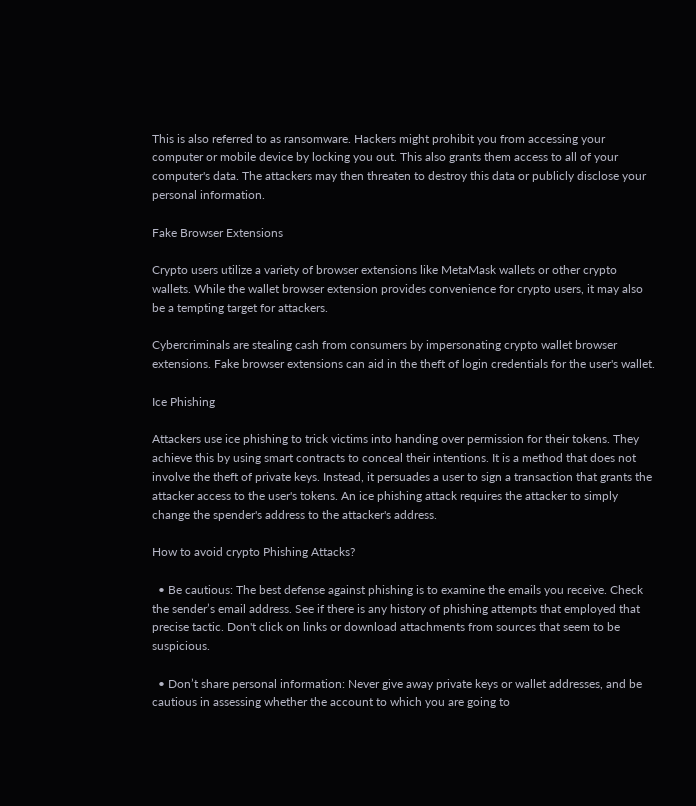This is also referred to as ransomware. Hackers might prohibit you from accessing your computer or mobile device by locking you out. This also grants them access to all of your computer's data. The attackers may then threaten to destroy this data or publicly disclose your personal information.

Fake Browser Extensions

Crypto users utilize a variety of browser extensions like MetaMask wallets or other crypto wallets. While the wallet browser extension provides convenience for crypto users, it may also be a tempting target for attackers.

Cybercriminals are stealing cash from consumers by impersonating crypto wallet browser extensions. Fake browser extensions can aid in the theft of login credentials for the user's wallet.

Ice Phishing

Attackers use ice phishing to trick victims into handing over permission for their tokens. They achieve this by using smart contracts to conceal their intentions. It is a method that does not involve the theft of private keys. Instead, it persuades a user to sign a transaction that grants the attacker access to the user's tokens. An ice phishing attack requires the attacker to simply change the spender's address to the attacker's address.

How to avoid crypto Phishing Attacks?

  • Be cautious: The best defense against phishing is to examine the emails you receive. Check the sender’s email address. See if there is any history of phishing attempts that employed that precise tactic. Don't click on links or download attachments from sources that seem to be suspicious.

  • Don’t share personal information: Never give away private keys or wallet addresses, and be cautious in assessing whether the account to which you are going to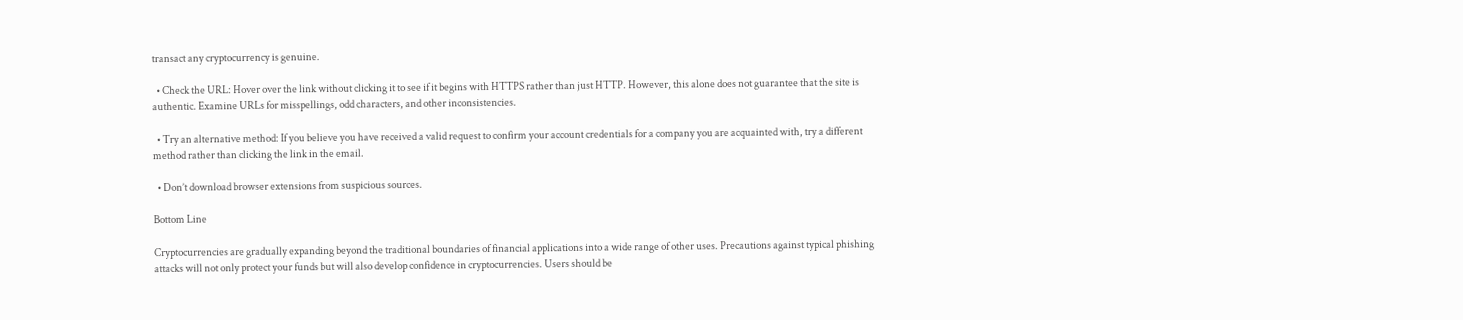transact any cryptocurrency is genuine.

  • Check the URL: Hover over the link without clicking it to see if it begins with HTTPS rather than just HTTP. However, this alone does not guarantee that the site is authentic. Examine URLs for misspellings, odd characters, and other inconsistencies.

  • Try an alternative method: If you believe you have received a valid request to confirm your account credentials for a company you are acquainted with, try a different method rather than clicking the link in the email.

  • Don’t download browser extensions from suspicious sources.

Bottom Line

Cryptocurrencies are gradually expanding beyond the traditional boundaries of financial applications into a wide range of other uses. Precautions against typical phishing attacks will not only protect your funds but will also develop confidence in cryptocurrencies. Users should be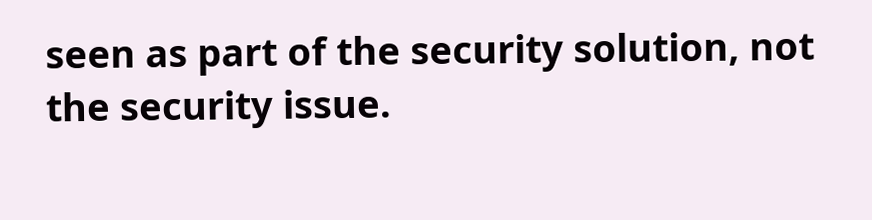seen as part of the security solution, not the security issue.